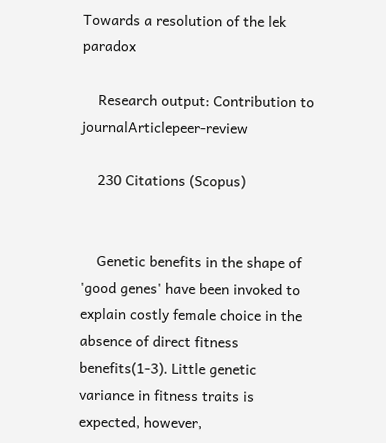Towards a resolution of the lek paradox

    Research output: Contribution to journalArticlepeer-review

    230 Citations (Scopus)


    Genetic benefits in the shape of 'good genes' have been invoked to explain costly female choice in the absence of direct fitness benefits(1-3). Little genetic variance in fitness traits is expected, however,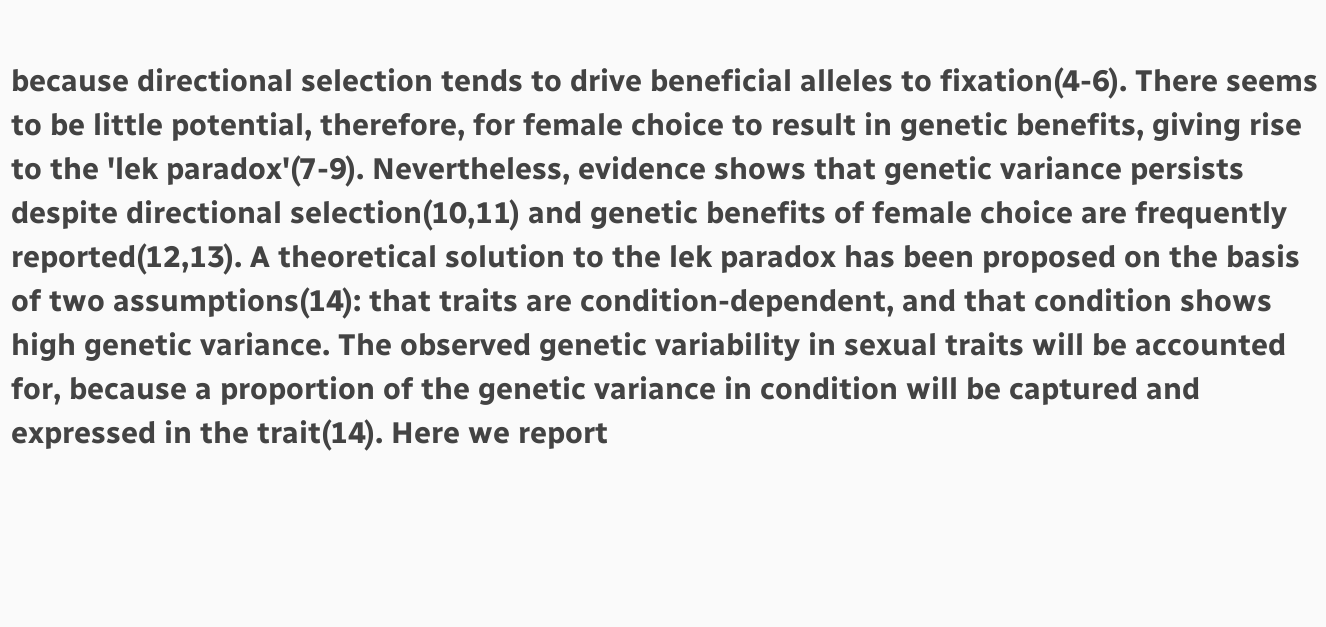because directional selection tends to drive beneficial alleles to fixation(4-6). There seems to be little potential, therefore, for female choice to result in genetic benefits, giving rise to the 'lek paradox'(7-9). Nevertheless, evidence shows that genetic variance persists despite directional selection(10,11) and genetic benefits of female choice are frequently reported(12,13). A theoretical solution to the lek paradox has been proposed on the basis of two assumptions(14): that traits are condition-dependent, and that condition shows high genetic variance. The observed genetic variability in sexual traits will be accounted for, because a proportion of the genetic variance in condition will be captured and expressed in the trait(14). Here we report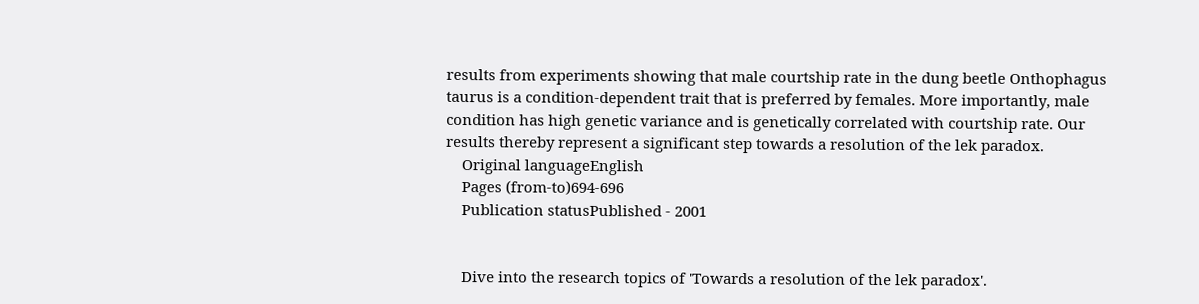results from experiments showing that male courtship rate in the dung beetle Onthophagus taurus is a condition-dependent trait that is preferred by females. More importantly, male condition has high genetic variance and is genetically correlated with courtship rate. Our results thereby represent a significant step towards a resolution of the lek paradox.
    Original languageEnglish
    Pages (from-to)694-696
    Publication statusPublished - 2001


    Dive into the research topics of 'Towards a resolution of the lek paradox'.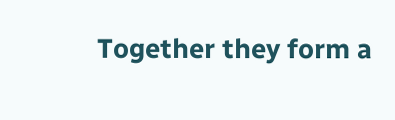Together they form a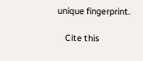unique fingerprint.

    Cite this